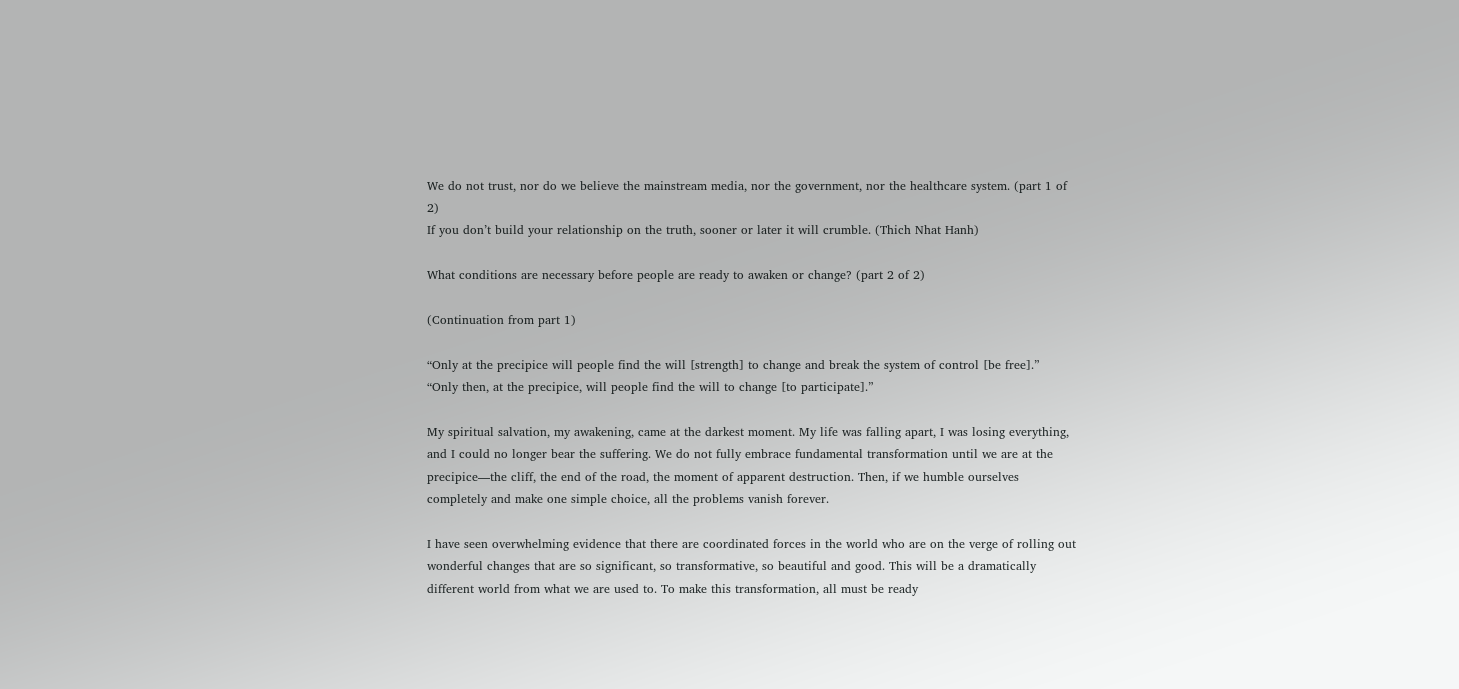We do not trust, nor do we believe the mainstream media, nor the government, nor the healthcare system. (part 1 of 2)
If you don’t build your relationship on the truth, sooner or later it will crumble. (Thich Nhat Hanh)

What conditions are necessary before people are ready to awaken or change? (part 2 of 2)

(Continuation from part 1)

“Only at the precipice will people find the will [strength] to change and break the system of control [be free].”
“Only then, at the precipice, will people find the will to change [to participate].”

My spiritual salvation, my awakening, came at the darkest moment. My life was falling apart, I was losing everything, and I could no longer bear the suffering. We do not fully embrace fundamental transformation until we are at the precipice—the cliff, the end of the road, the moment of apparent destruction. Then, if we humble ourselves completely and make one simple choice, all the problems vanish forever.

I have seen overwhelming evidence that there are coordinated forces in the world who are on the verge of rolling out wonderful changes that are so significant, so transformative, so beautiful and good. This will be a dramatically different world from what we are used to. To make this transformation, all must be ready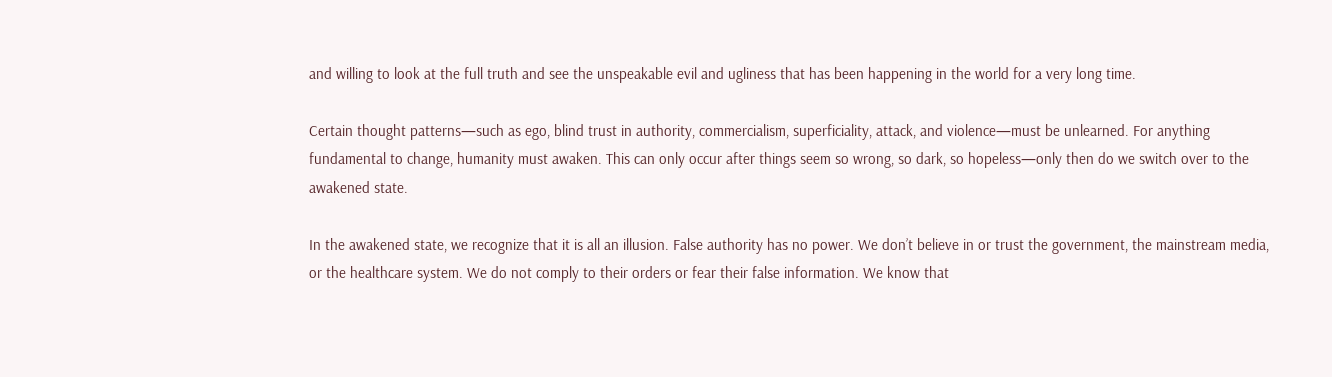and willing to look at the full truth and see the unspeakable evil and ugliness that has been happening in the world for a very long time.

Certain thought patterns—such as ego, blind trust in authority, commercialism, superficiality, attack, and violence—must be unlearned. For anything fundamental to change, humanity must awaken. This can only occur after things seem so wrong, so dark, so hopeless—only then do we switch over to the awakened state.

In the awakened state, we recognize that it is all an illusion. False authority has no power. We don’t believe in or trust the government, the mainstream media, or the healthcare system. We do not comply to their orders or fear their false information. We know that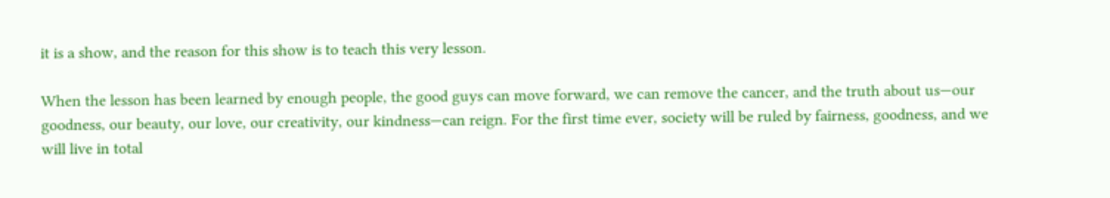it is a show, and the reason for this show is to teach this very lesson.

When the lesson has been learned by enough people, the good guys can move forward, we can remove the cancer, and the truth about us—our goodness, our beauty, our love, our creativity, our kindness—can reign. For the first time ever, society will be ruled by fairness, goodness, and we will live in total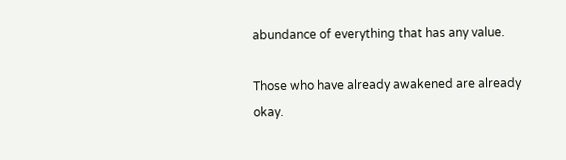abundance of everything that has any value.

Those who have already awakened are already okay.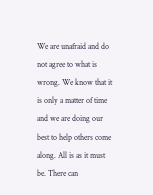We are unafraid and do not agree to what is wrong. We know that it is only a matter of time and we are doing our best to help others come along. All is as it must be. There can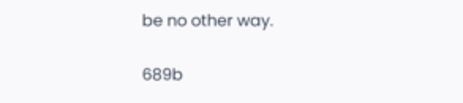be no other way.

689b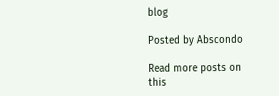blog

Posted by Abscondo

Read more posts on this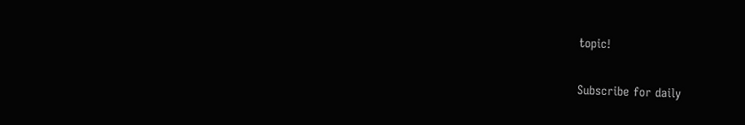topic!

Subscribe for daily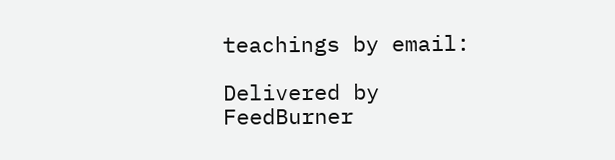teachings by email:

Delivered by FeedBurner